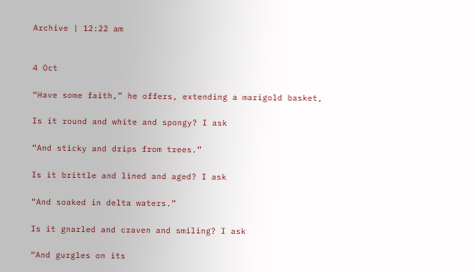Archive | 12:22 am


4 Oct

“Have some faith,” he offers, extending a marigold basket,

Is it round and white and spongy? I ask

“And sticky and drips from trees.”

Is it brittle and lined and aged? I ask

“And soaked in delta waters.”

Is it gnarled and craven and smiling? I ask

“And gurgles on its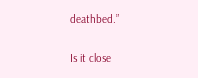deathbed.”

Is it close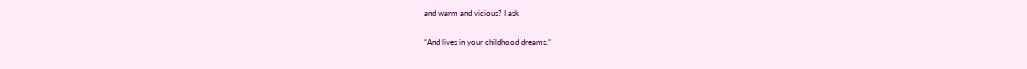and warm and vicious? I ask

“And lives in your childhood dreams.”